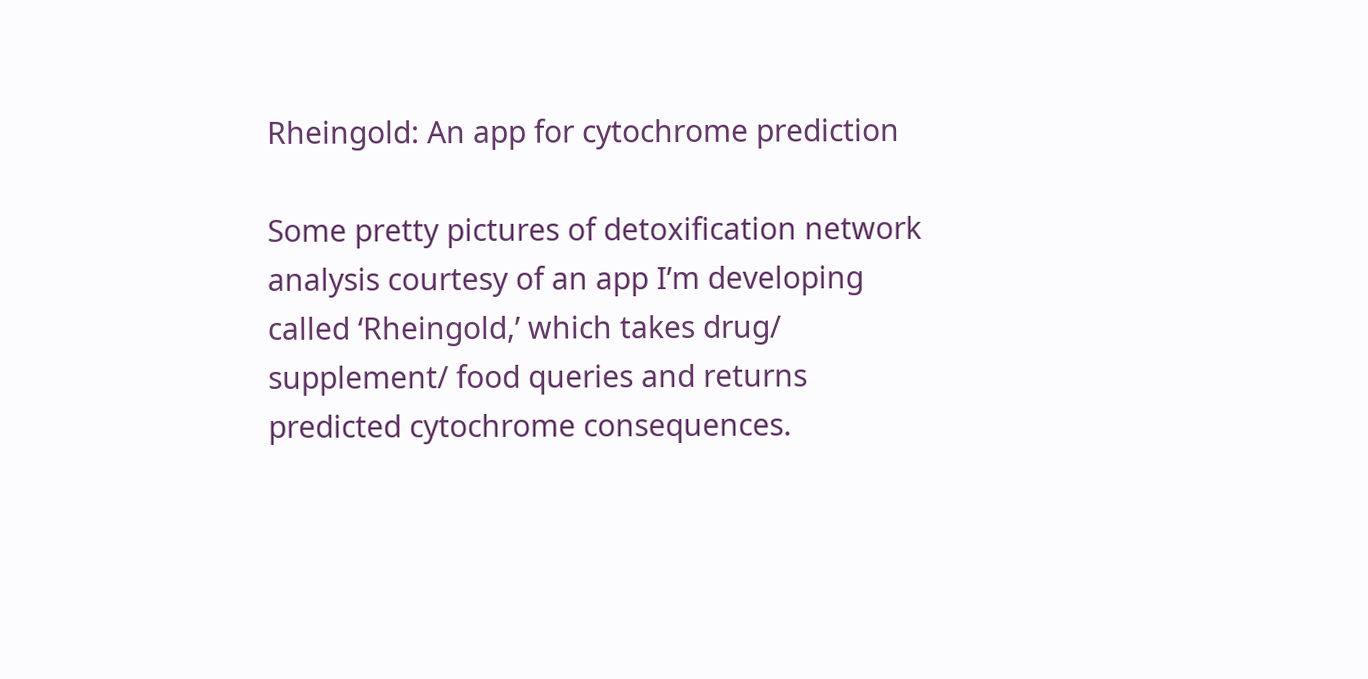Rheingold: An app for cytochrome prediction

Some pretty pictures of detoxification network analysis courtesy of an app I’m developing called ‘Rheingold,’ which takes drug/ supplement/ food queries and returns predicted cytochrome consequences.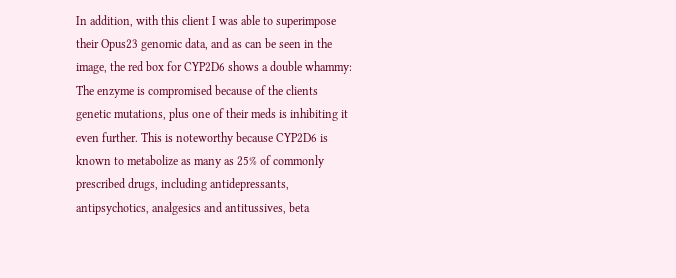In addition, with this client I was able to superimpose their Opus23 genomic data, and as can be seen in the image, the red box for CYP2D6 shows a double whammy: The enzyme is compromised because of the clients genetic mutations, plus one of their meds is inhibiting it even further. This is noteworthy because CYP2D6 is known to metabolize as many as 25% of commonly prescribed drugs, including antidepressants, antipsychotics, analgesics and antitussives, beta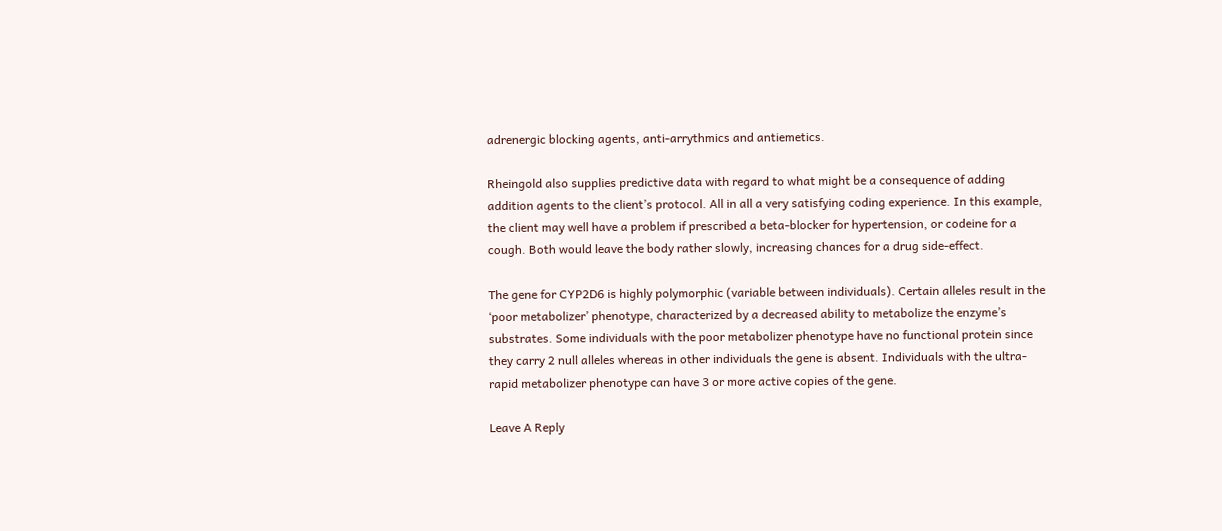adrenergic blocking agents, anti-arrythmics and antiemetics.

Rheingold also supplies predictive data with regard to what might be a consequence of adding addition agents to the client’s protocol. All in all a very satisfying coding experience. In this example, the client may well have a problem if prescribed a beta-blocker for hypertension, or codeine for a cough. Both would leave the body rather slowly, increasing chances for a drug side-effect.

The gene for CYP2D6 is highly polymorphic (variable between individuals). Certain alleles result in the ‘poor metabolizer’ phenotype, characterized by a decreased ability to metabolize the enzyme’s substrates. Some individuals with the poor metabolizer phenotype have no functional protein since they carry 2 null alleles whereas in other individuals the gene is absent. Individuals with the ultra-rapid metabolizer phenotype can have 3 or more active copies of the gene.

Leave A Reply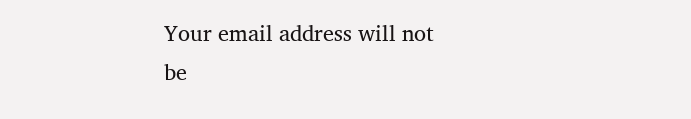Your email address will not be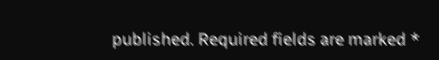published. Required fields are marked *